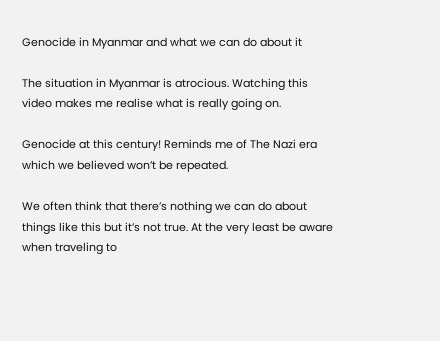Genocide in Myanmar and what we can do about it

The situation in Myanmar is atrocious. Watching this video makes me realise what is really going on.

Genocide at this century! Reminds me of The Nazi era which we believed won’t be repeated.

We often think that there’s nothing we can do about things like this but it’s not true. At the very least be aware when traveling to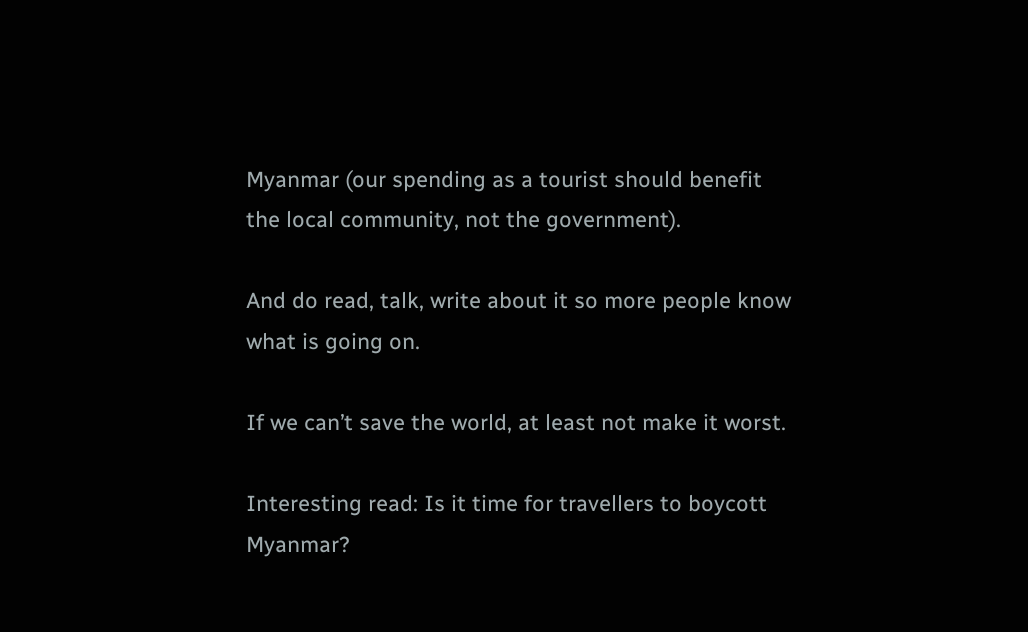Myanmar (our spending as a tourist should benefit the local community, not the government).

And do read, talk, write about it so more people know what is going on.

If we can’t save the world, at least not make it worst.

Interesting read: Is it time for travellers to boycott Myanmar?